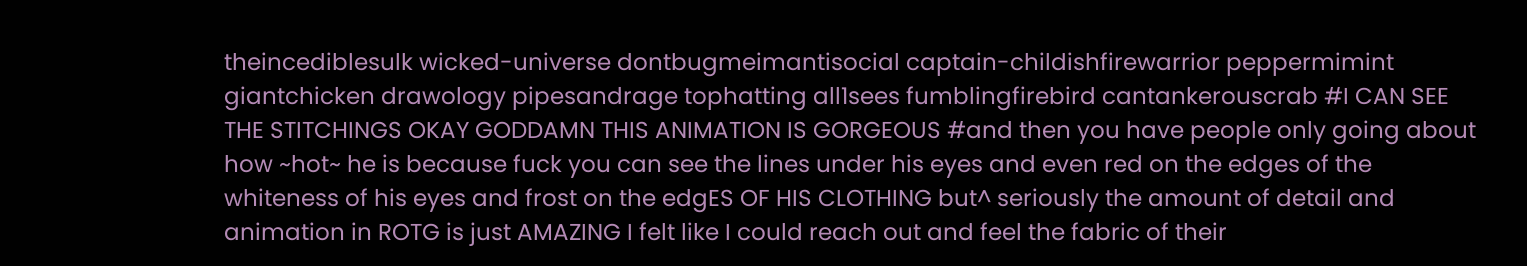theincediblesulk wicked-universe dontbugmeimantisocial captain-childishfirewarrior peppermimint giantchicken drawology pipesandrage tophatting all1sees fumblingfirebird cantankerouscrab #I CAN SEE THE STITCHINGS OKAY GODDAMN THIS ANIMATION IS GORGEOUS #and then you have people only going about how ~hot~ he is because fuck you can see the lines under his eyes and even red on the edges of the whiteness of his eyes and frost on the edgES OF HIS CLOTHING but^ seriously the amount of detail and animation in ROTG is just AMAZING I felt like I could reach out and feel the fabric of their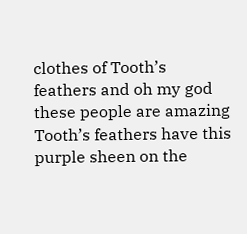clothes of Tooth’s feathers and oh my god these people are amazing Tooth’s feathers have this purple sheen on the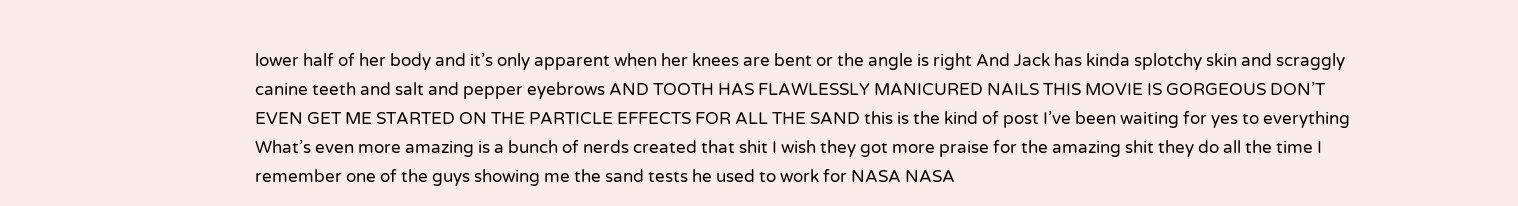lower half of her body and it’s only apparent when her knees are bent or the angle is right And Jack has kinda splotchy skin and scraggly canine teeth and salt and pepper eyebrows AND TOOTH HAS FLAWLESSLY MANICURED NAILS THIS MOVIE IS GORGEOUS DON’T EVEN GET ME STARTED ON THE PARTICLE EFFECTS FOR ALL THE SAND this is the kind of post I’ve been waiting for yes to everything What’s even more amazing is a bunch of nerds created that shit I wish they got more praise for the amazing shit they do all the time I remember one of the guys showing me the sand tests he used to work for NASA NASA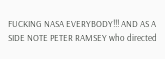FUCKING NASA EVERYBODY!!! AND AS A SIDE NOTE PETER RAMSEY who directed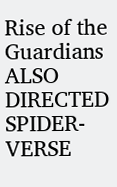Rise of the Guardians ALSO DIRECTED SPIDER-VERSE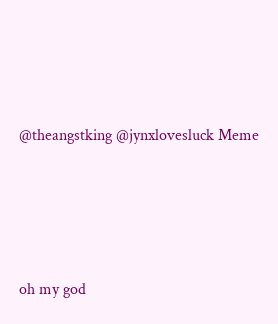@theangstking @jynxlovesluck Meme




oh my god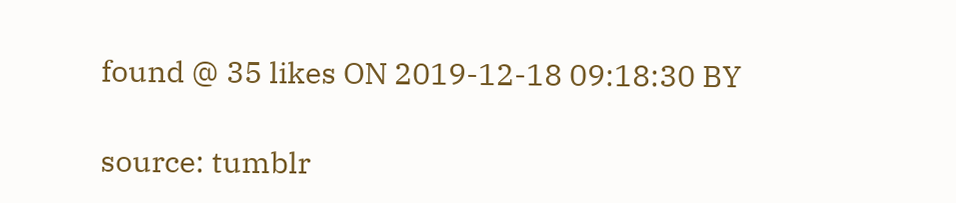found @ 35 likes ON 2019-12-18 09:18:30 BY

source: tumblr